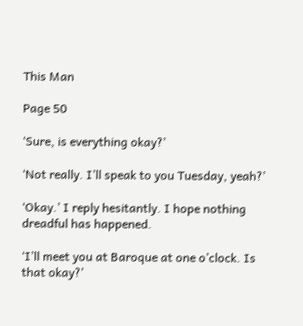This Man

Page 50

‘Sure, is everything okay?’

‘Not really. I’ll speak to you Tuesday, yeah?’

‘Okay.’ I reply hesitantly. I hope nothing dreadful has happened.

‘I’ll meet you at Baroque at one o’clock. Is that okay?’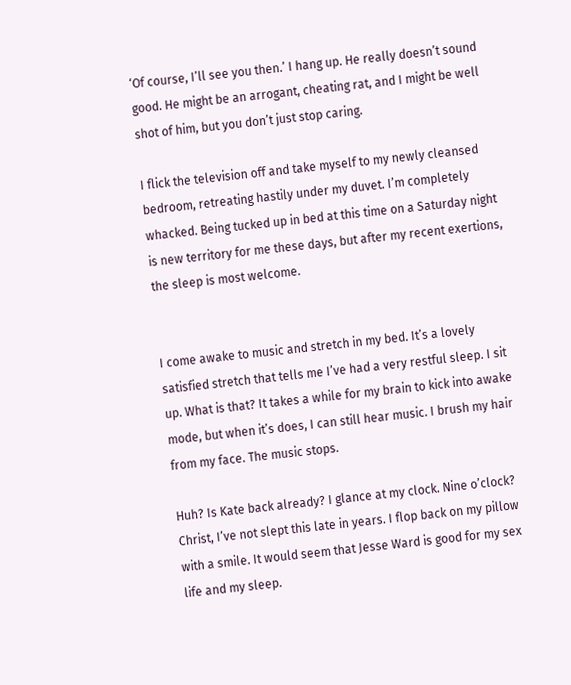‘Of course, I’ll see you then.’ I hang up. He really doesn’t sound good. He might be an arrogant, cheating rat, and I might be well shot of him, but you don’t just stop caring.

I flick the television off and take myself to my newly cleansed bedroom, retreating hastily under my duvet. I’m completely whacked. Being tucked up in bed at this time on a Saturday night is new territory for me these days, but after my recent exertions, the sleep is most welcome.


I come awake to music and stretch in my bed. It’s a lovely satisfied stretch that tells me I’ve had a very restful sleep. I sit up. What is that? It takes a while for my brain to kick into awake mode, but when it’s does, I can still hear music. I brush my hair from my face. The music stops.

Huh? Is Kate back already? I glance at my clock. Nine o’clock? Christ, I’ve not slept this late in years. I flop back on my pillow with a smile. It would seem that Jesse Ward is good for my sex life and my sleep.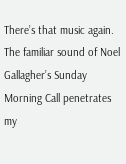There’s that music again. The familiar sound of Noel Gallagher’s Sunday Morning Call penetrates my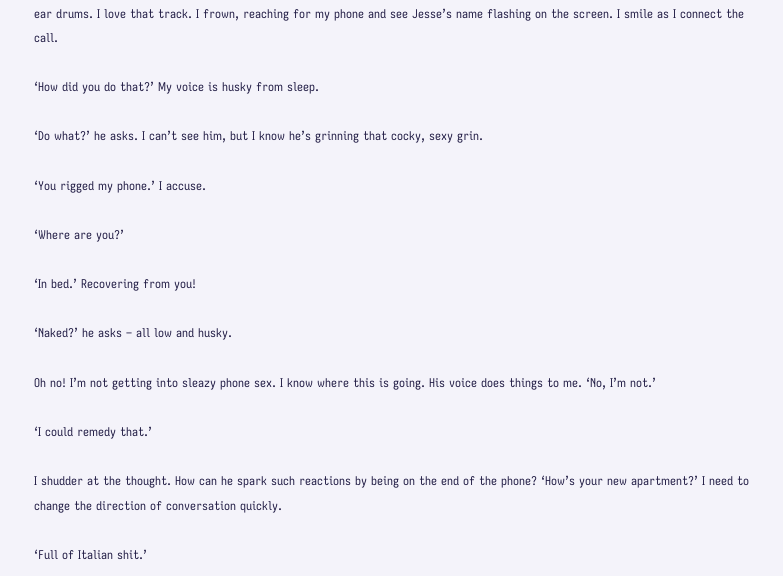ear drums. I love that track. I frown, reaching for my phone and see Jesse’s name flashing on the screen. I smile as I connect the call.

‘How did you do that?’ My voice is husky from sleep.

‘Do what?’ he asks. I can’t see him, but I know he’s grinning that cocky, sexy grin.

‘You rigged my phone.’ I accuse.

‘Where are you?’

‘In bed.’ Recovering from you!

‘Naked?’ he asks – all low and husky.

Oh no! I’m not getting into sleazy phone sex. I know where this is going. His voice does things to me. ‘No, I’m not.’

‘I could remedy that.’

I shudder at the thought. How can he spark such reactions by being on the end of the phone? ‘How’s your new apartment?’ I need to change the direction of conversation quickly.

‘Full of Italian shit.’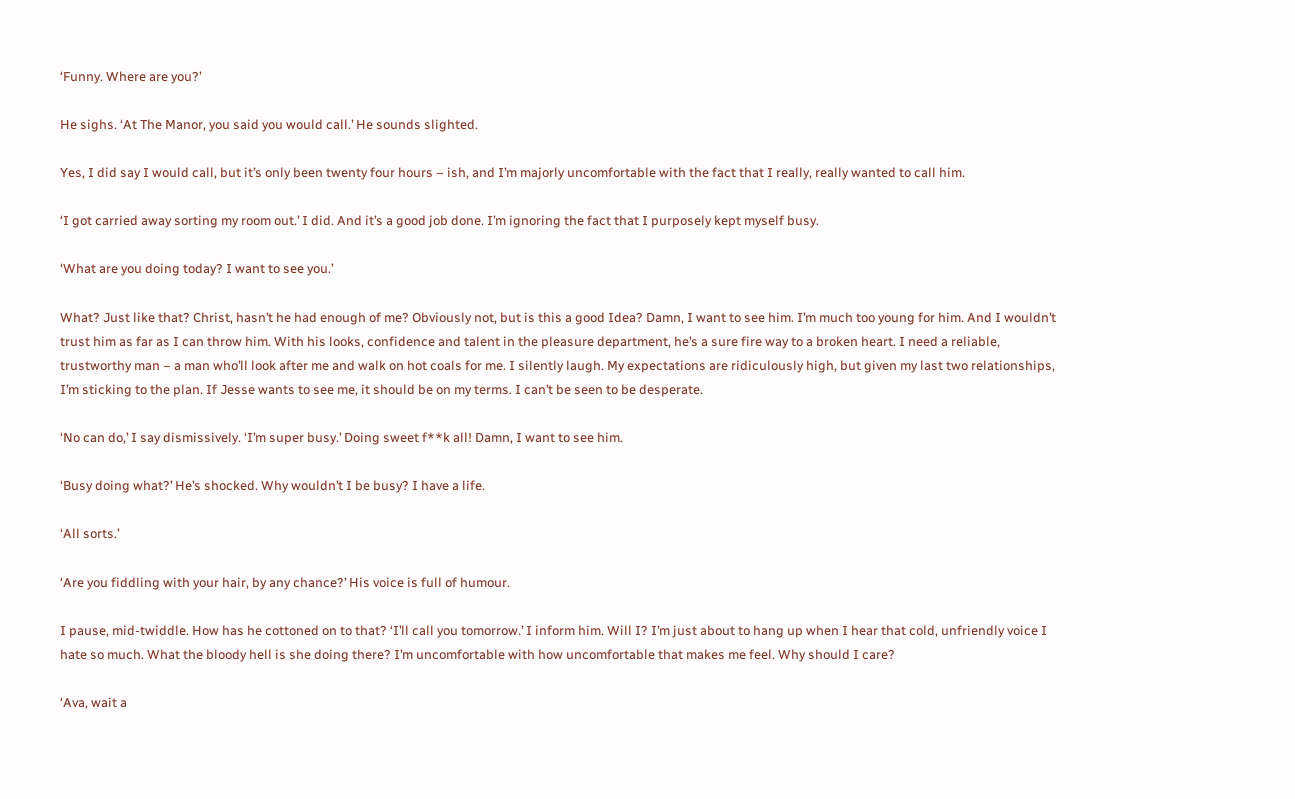‘Funny. Where are you?’

He sighs. ‘At The Manor, you said you would call.’ He sounds slighted.

Yes, I did say I would call, but it’s only been twenty four hours – ish, and I’m majorly uncomfortable with the fact that I really, really wanted to call him.

‘I got carried away sorting my room out.’ I did. And it’s a good job done. I’m ignoring the fact that I purposely kept myself busy.

‘What are you doing today? I want to see you.’

What? Just like that? Christ, hasn’t he had enough of me? Obviously not, but is this a good Idea? Damn, I want to see him. I’m much too young for him. And I wouldn’t trust him as far as I can throw him. With his looks, confidence and talent in the pleasure department, he’s a sure fire way to a broken heart. I need a reliable, trustworthy man – a man who’ll look after me and walk on hot coals for me. I silently laugh. My expectations are ridiculously high, but given my last two relationships, I’m sticking to the plan. If Jesse wants to see me, it should be on my terms. I can’t be seen to be desperate.

‘No can do,’ I say dismissively. ‘I’m super busy.’ Doing sweet f**k all! Damn, I want to see him.

‘Busy doing what?’ He’s shocked. Why wouldn’t I be busy? I have a life.

‘All sorts.’

‘Are you fiddling with your hair, by any chance?’ His voice is full of humour.

I pause, mid-twiddle. How has he cottoned on to that? ‘I’ll call you tomorrow.’ I inform him. Will I? I’m just about to hang up when I hear that cold, unfriendly voice I hate so much. What the bloody hell is she doing there? I’m uncomfortable with how uncomfortable that makes me feel. Why should I care?

‘Ava, wait a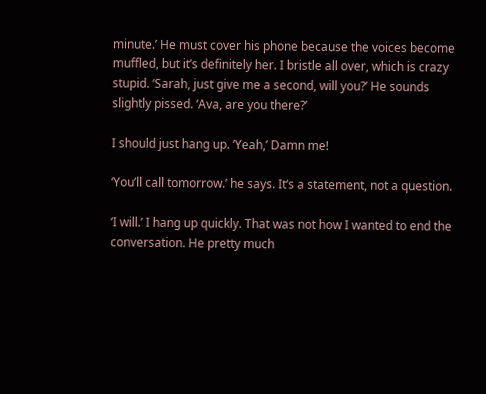minute.’ He must cover his phone because the voices become muffled, but it’s definitely her. I bristle all over, which is crazy stupid. ‘Sarah, just give me a second, will you?’ He sounds slightly pissed. ‘Ava, are you there?’

I should just hang up. ‘Yeah,’ Damn me!

‘You’ll call tomorrow.’ he says. It‘s a statement, not a question.

‘I will.’ I hang up quickly. That was not how I wanted to end the conversation. He pretty much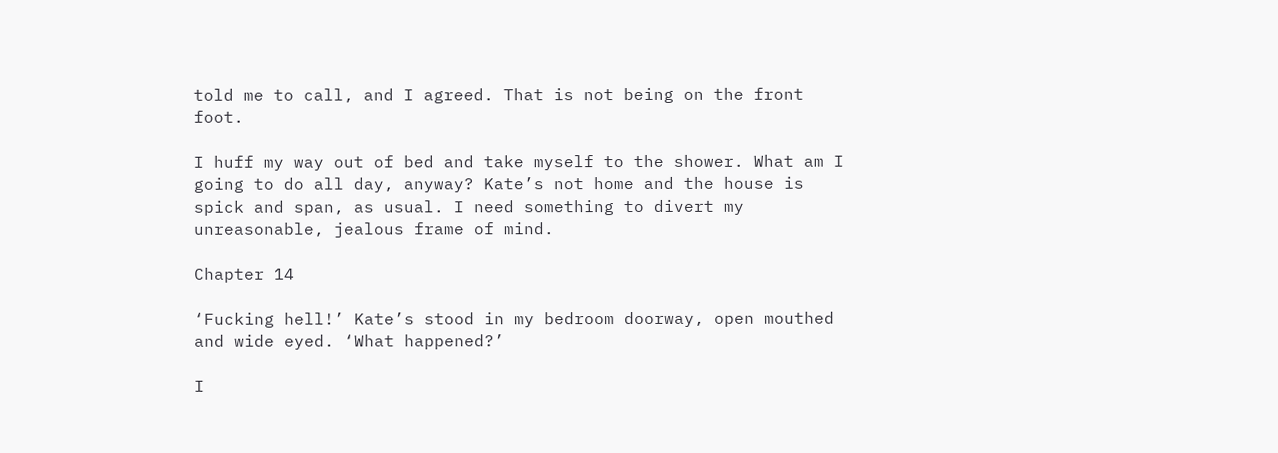told me to call, and I agreed. That is not being on the front foot.

I huff my way out of bed and take myself to the shower. What am I going to do all day, anyway? Kate’s not home and the house is spick and span, as usual. I need something to divert my unreasonable, jealous frame of mind.

Chapter 14

‘Fucking hell!’ Kate’s stood in my bedroom doorway, open mouthed and wide eyed. ‘What happened?’

I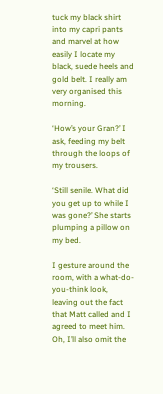tuck my black shirt into my capri pants and marvel at how easily I locate my black, suede heels and gold belt. I really am very organised this morning.

‘How’s your Gran?’ I ask, feeding my belt through the loops of my trousers.

‘Still senile. What did you get up to while I was gone?’ She starts plumping a pillow on my bed.

I gesture around the room, with a what-do-you-think look, leaving out the fact that Matt called and I agreed to meet him. Oh, I’ll also omit the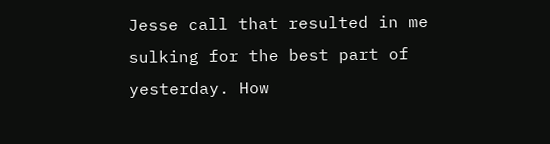Jesse call that resulted in me sulking for the best part of yesterday. How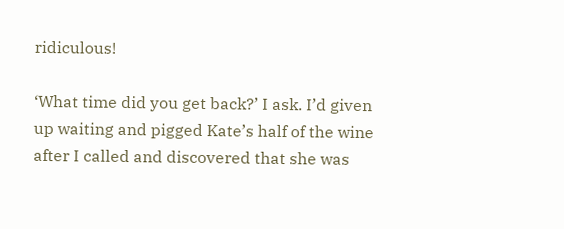ridiculous!

‘What time did you get back?’ I ask. I’d given up waiting and pigged Kate’s half of the wine after I called and discovered that she was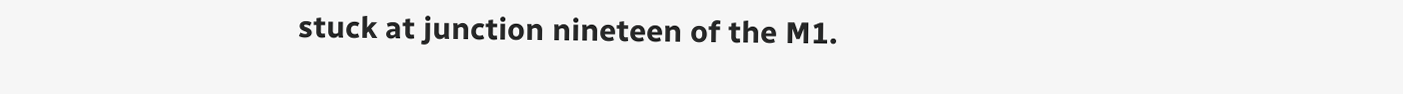stuck at junction nineteen of the M1.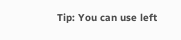Tip: You can use left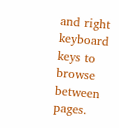and right keyboard keys to browse between pages.